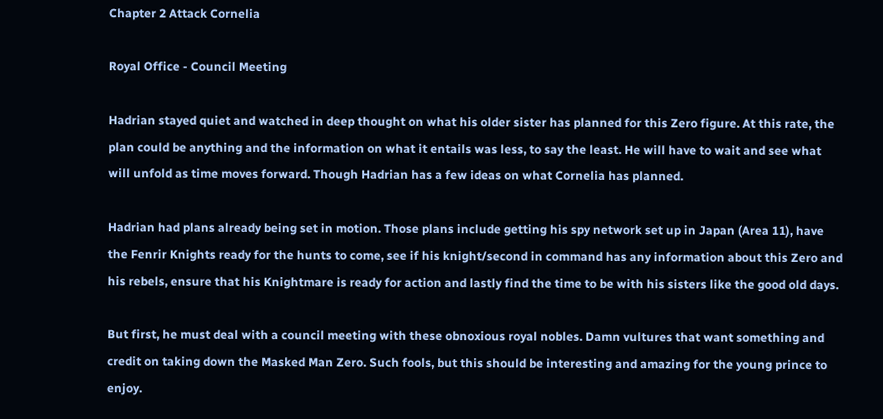Chapter 2 Attack Cornelia

Royal Office - Council Meeting

Hadrian stayed quiet and watched in deep thought on what his older sister has planned for this Zero figure. At this rate, the plan could be anything and the information on what it entails was less, to say the least. He will have to wait and see what will unfold as time moves forward. Though Hadrian has a few ideas on what Cornelia has planned.

Hadrian had plans already being set in motion. Those plans include getting his spy network set up in Japan (Area 11), have the Fenrir Knights ready for the hunts to come, see if his knight/second in command has any information about this Zero and his rebels, ensure that his Knightmare is ready for action and lastly find the time to be with his sisters like the good old days.

But first, he must deal with a council meeting with these obnoxious royal nobles. Damn vultures that want something and credit on taking down the Masked Man Zero. Such fools, but this should be interesting and amazing for the young prince to enjoy.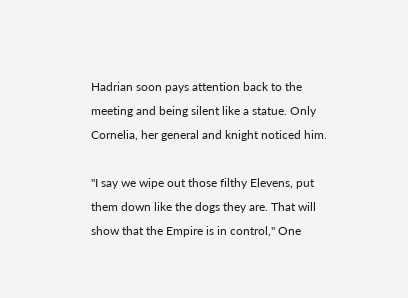Hadrian soon pays attention back to the meeting and being silent like a statue. Only Cornelia, her general and knight noticed him.

"I say we wipe out those filthy Elevens, put them down like the dogs they are. That will show that the Empire is in control," One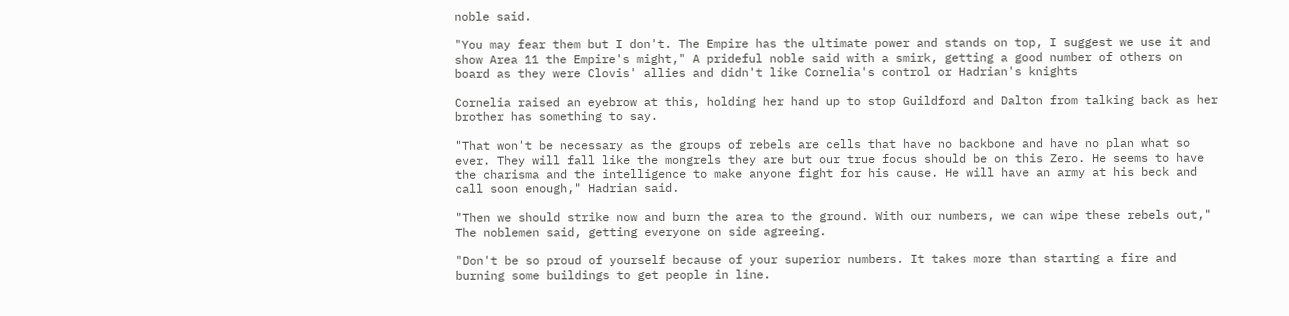noble said.

"You may fear them but I don't. The Empire has the ultimate power and stands on top, I suggest we use it and show Area 11 the Empire's might," A prideful noble said with a smirk, getting a good number of others on board as they were Clovis' allies and didn't like Cornelia's control or Hadrian's knights

Cornelia raised an eyebrow at this, holding her hand up to stop Guildford and Dalton from talking back as her brother has something to say.

"That won't be necessary as the groups of rebels are cells that have no backbone and have no plan what so ever. They will fall like the mongrels they are but our true focus should be on this Zero. He seems to have the charisma and the intelligence to make anyone fight for his cause. He will have an army at his beck and call soon enough," Hadrian said.

"Then we should strike now and burn the area to the ground. With our numbers, we can wipe these rebels out," The noblemen said, getting everyone on side agreeing.

"Don't be so proud of yourself because of your superior numbers. It takes more than starting a fire and burning some buildings to get people in line.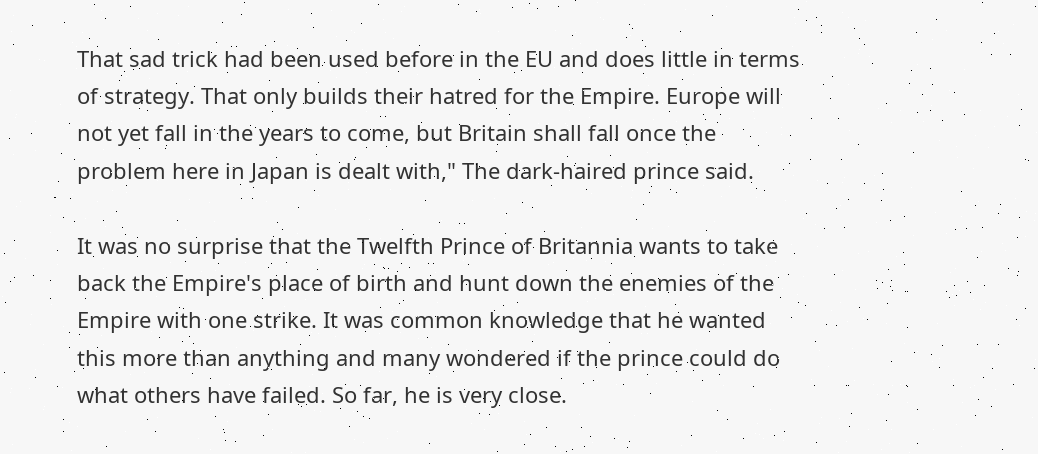That sad trick had been used before in the EU and does little in terms of strategy. That only builds their hatred for the Empire. Europe will not yet fall in the years to come, but Britain shall fall once the problem here in Japan is dealt with," The dark-haired prince said.

It was no surprise that the Twelfth Prince of Britannia wants to take back the Empire's place of birth and hunt down the enemies of the Empire with one strike. It was common knowledge that he wanted this more than anything and many wondered if the prince could do what others have failed. So far, he is very close.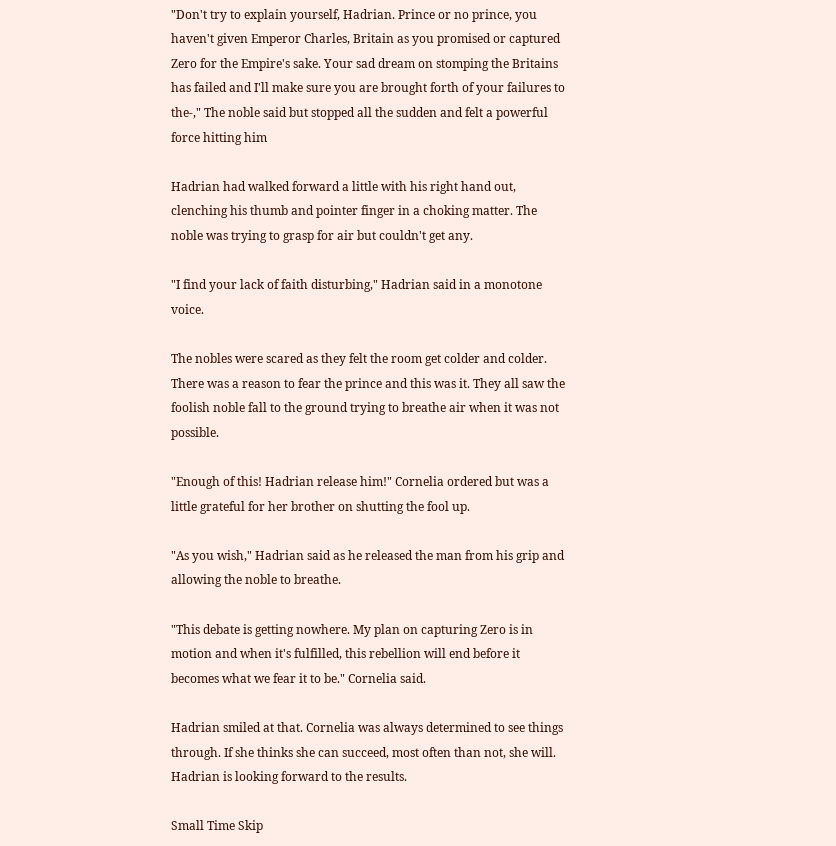"Don't try to explain yourself, Hadrian. Prince or no prince, you haven't given Emperor Charles, Britain as you promised or captured Zero for the Empire's sake. Your sad dream on stomping the Britains has failed and I'll make sure you are brought forth of your failures to the-," The noble said but stopped all the sudden and felt a powerful force hitting him

Hadrian had walked forward a little with his right hand out, clenching his thumb and pointer finger in a choking matter. The noble was trying to grasp for air but couldn't get any.

"I find your lack of faith disturbing," Hadrian said in a monotone voice.

The nobles were scared as they felt the room get colder and colder. There was a reason to fear the prince and this was it. They all saw the foolish noble fall to the ground trying to breathe air when it was not possible.

"Enough of this! Hadrian release him!" Cornelia ordered but was a little grateful for her brother on shutting the fool up.

"As you wish," Hadrian said as he released the man from his grip and allowing the noble to breathe.

"This debate is getting nowhere. My plan on capturing Zero is in motion and when it's fulfilled, this rebellion will end before it becomes what we fear it to be." Cornelia said.

Hadrian smiled at that. Cornelia was always determined to see things through. If she thinks she can succeed, most often than not, she will. Hadrian is looking forward to the results.

Small Time Skip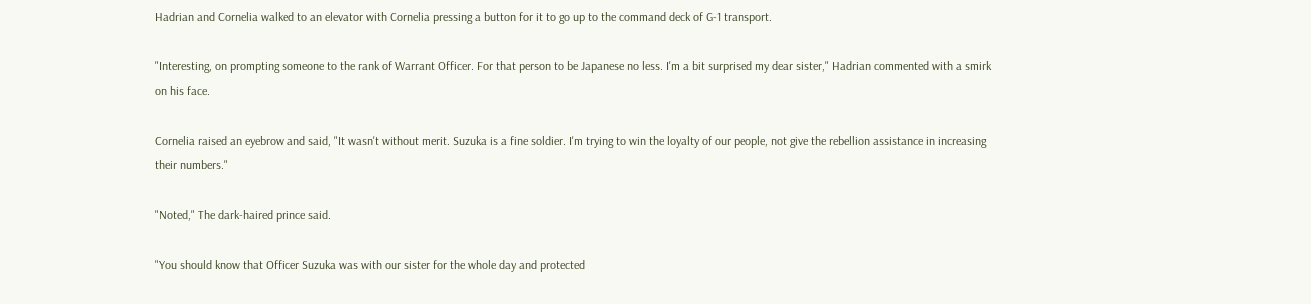Hadrian and Cornelia walked to an elevator with Cornelia pressing a button for it to go up to the command deck of G-1 transport.

"Interesting, on prompting someone to the rank of Warrant Officer. For that person to be Japanese no less. I'm a bit surprised my dear sister," Hadrian commented with a smirk on his face.

Cornelia raised an eyebrow and said, "It wasn't without merit. Suzuka is a fine soldier. I'm trying to win the loyalty of our people, not give the rebellion assistance in increasing their numbers."

"Noted," The dark-haired prince said.

"You should know that Officer Suzuka was with our sister for the whole day and protected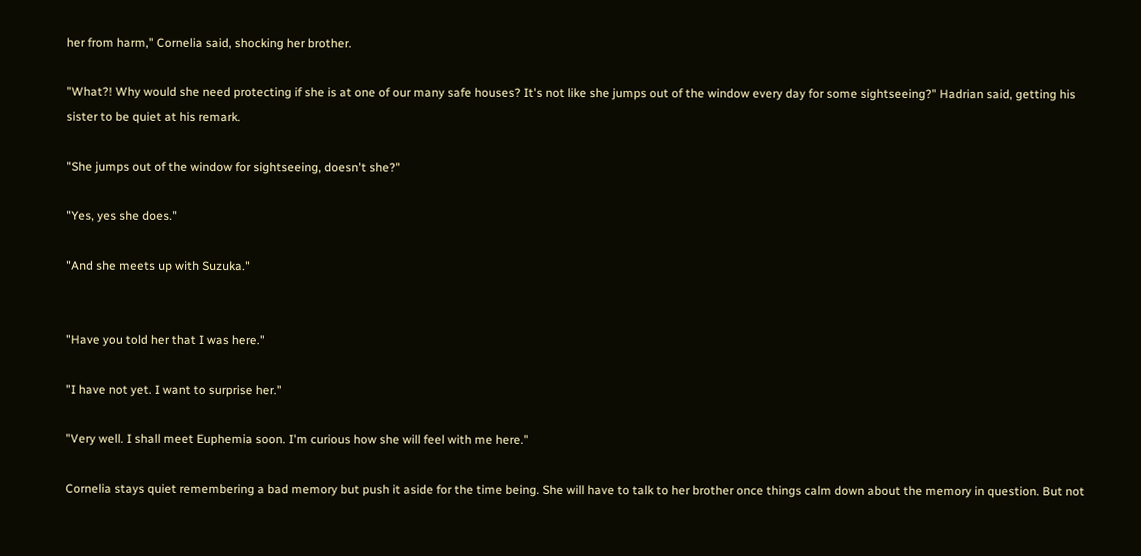her from harm," Cornelia said, shocking her brother.

"What?! Why would she need protecting if she is at one of our many safe houses? It's not like she jumps out of the window every day for some sightseeing?" Hadrian said, getting his sister to be quiet at his remark.

"She jumps out of the window for sightseeing, doesn't she?"

"Yes, yes she does."

"And she meets up with Suzuka."


"Have you told her that I was here."

"I have not yet. I want to surprise her."

"Very well. I shall meet Euphemia soon. I'm curious how she will feel with me here."

Cornelia stays quiet remembering a bad memory but push it aside for the time being. She will have to talk to her brother once things calm down about the memory in question. But not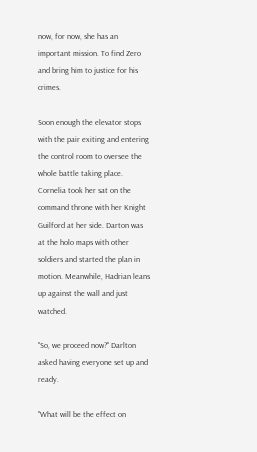now, for now, she has an important mission. To find Zero and bring him to justice for his crimes.

Soon enough the elevator stops with the pair exiting and entering the control room to oversee the whole battle taking place. Cornelia took her sat on the command throne with her Knight Guilford at her side. Darton was at the holo maps with other soldiers and started the plan in motion. Meanwhile, Hadrian leans up against the wall and just watched.

"So, we proceed now?" Darlton asked having everyone set up and ready.

"What will be the effect on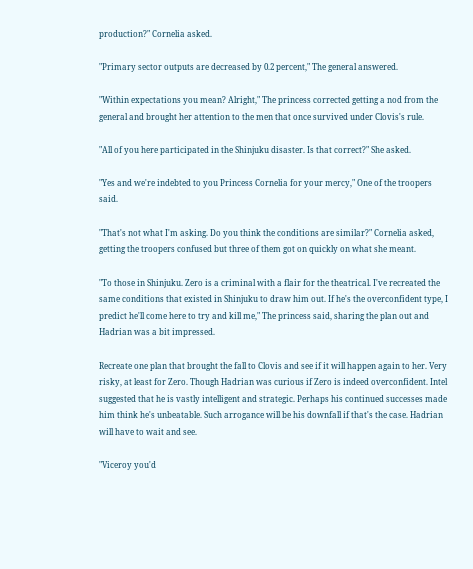production?" Cornelia asked.

"Primary sector outputs are decreased by 0.2 percent," The general answered.

"Within expectations you mean? Alright," The princess corrected getting a nod from the general and brought her attention to the men that once survived under Clovis's rule.

"All of you here participated in the Shinjuku disaster. Is that correct?" She asked.

"Yes and we're indebted to you Princess Cornelia for your mercy," One of the troopers said.

"That's not what I'm asking. Do you think the conditions are similar?" Cornelia asked, getting the troopers confused but three of them got on quickly on what she meant.

"To those in Shinjuku. Zero is a criminal with a flair for the theatrical. I've recreated the same conditions that existed in Shinjuku to draw him out. If he's the overconfident type, I predict he'll come here to try and kill me," The princess said, sharing the plan out and Hadrian was a bit impressed.

Recreate one plan that brought the fall to Clovis and see if it will happen again to her. Very risky, at least for Zero. Though Hadrian was curious if Zero is indeed overconfident. Intel suggested that he is vastly intelligent and strategic. Perhaps his continued successes made him think he's unbeatable. Such arrogance will be his downfall if that's the case. Hadrian will have to wait and see.

"Viceroy you'd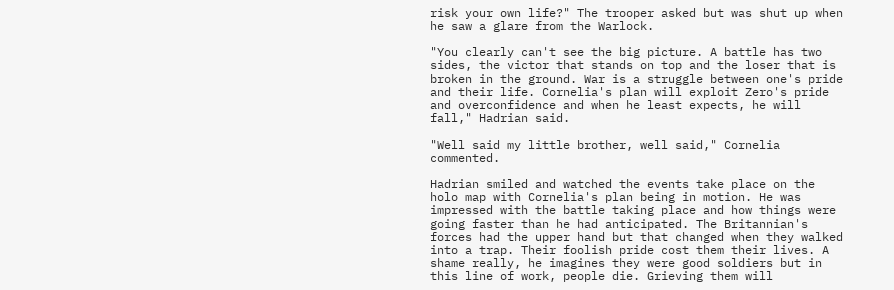risk your own life?" The trooper asked but was shut up when he saw a glare from the Warlock.

"You clearly can't see the big picture. A battle has two sides, the victor that stands on top and the loser that is broken in the ground. War is a struggle between one's pride and their life. Cornelia's plan will exploit Zero's pride and overconfidence and when he least expects, he will fall," Hadrian said.

"Well said my little brother, well said," Cornelia commented.

Hadrian smiled and watched the events take place on the holo map with Cornelia's plan being in motion. He was impressed with the battle taking place and how things were going faster than he had anticipated. The Britannian's forces had the upper hand but that changed when they walked into a trap. Their foolish pride cost them their lives. A shame really, he imagines they were good soldiers but in this line of work, people die. Grieving them will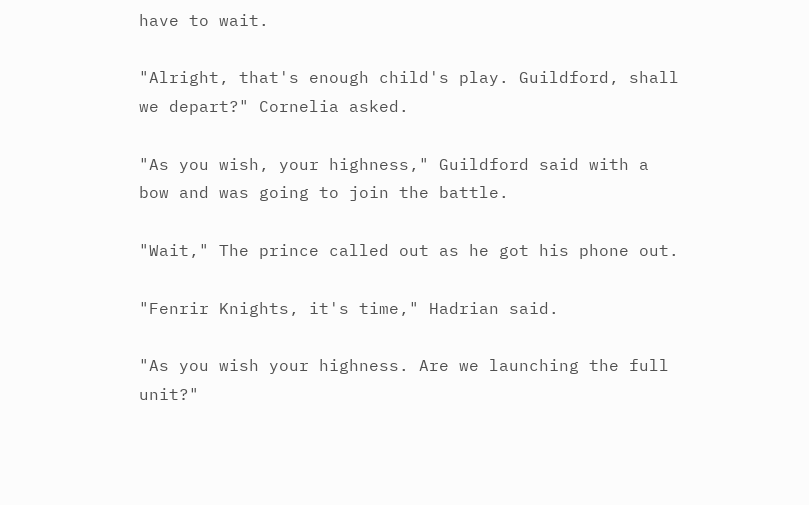have to wait.

"Alright, that's enough child's play. Guildford, shall we depart?" Cornelia asked.

"As you wish, your highness," Guildford said with a bow and was going to join the battle.

"Wait," The prince called out as he got his phone out.

"Fenrir Knights, it's time," Hadrian said.

"As you wish your highness. Are we launching the full unit?"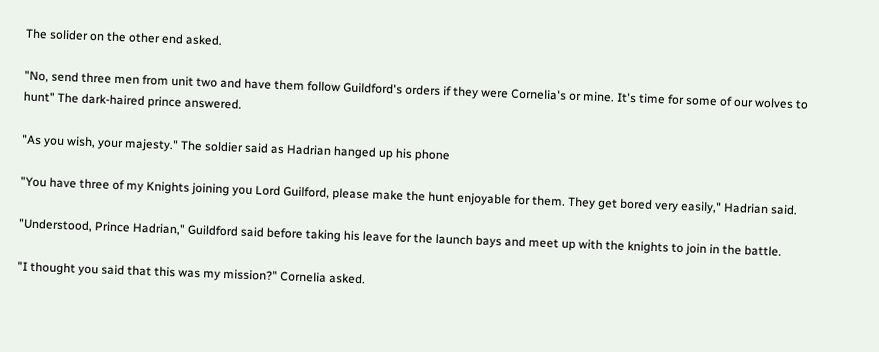The solider on the other end asked.

"No, send three men from unit two and have them follow Guildford's orders if they were Cornelia's or mine. It's time for some of our wolves to hunt" The dark-haired prince answered.

"As you wish, your majesty." The soldier said as Hadrian hanged up his phone

"You have three of my Knights joining you Lord Guilford, please make the hunt enjoyable for them. They get bored very easily," Hadrian said.

"Understood, Prince Hadrian," Guildford said before taking his leave for the launch bays and meet up with the knights to join in the battle.

"I thought you said that this was my mission?" Cornelia asked.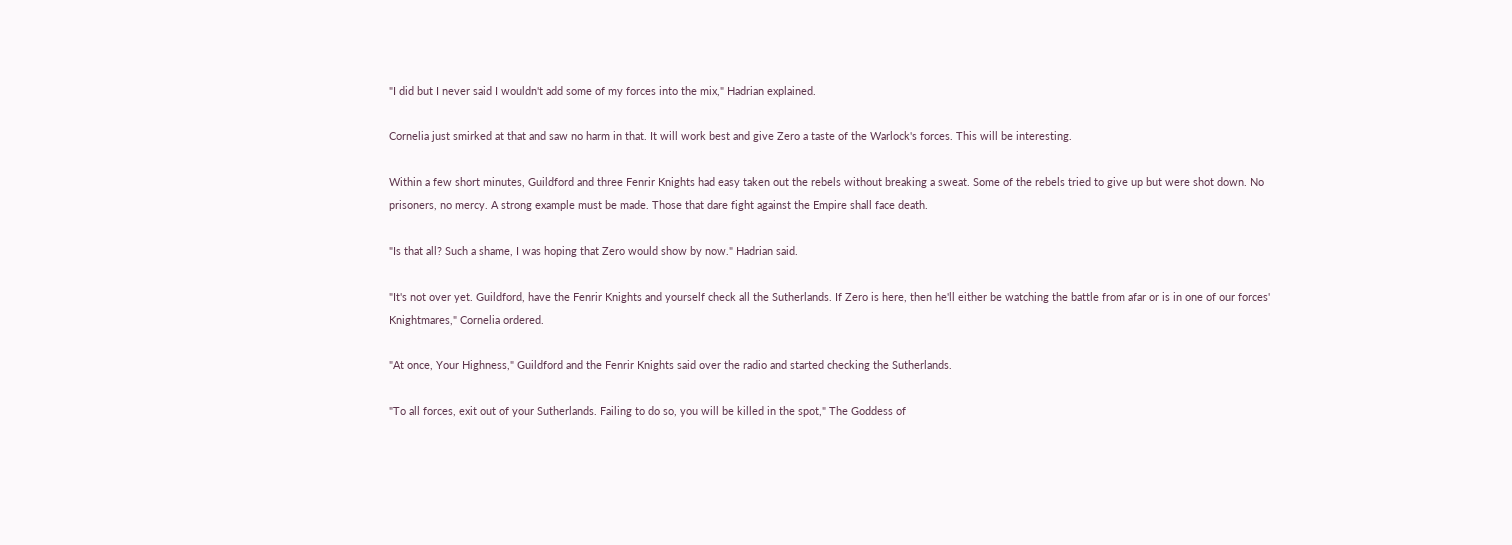"I did but I never said I wouldn't add some of my forces into the mix," Hadrian explained.

Cornelia just smirked at that and saw no harm in that. It will work best and give Zero a taste of the Warlock's forces. This will be interesting.

Within a few short minutes, Guildford and three Fenrir Knights had easy taken out the rebels without breaking a sweat. Some of the rebels tried to give up but were shot down. No prisoners, no mercy. A strong example must be made. Those that dare fight against the Empire shall face death.

"Is that all? Such a shame, I was hoping that Zero would show by now." Hadrian said.

"It's not over yet. Guildford, have the Fenrir Knights and yourself check all the Sutherlands. If Zero is here, then he'll either be watching the battle from afar or is in one of our forces' Knightmares," Cornelia ordered.

"At once, Your Highness," Guildford and the Fenrir Knights said over the radio and started checking the Sutherlands.

"To all forces, exit out of your Sutherlands. Failing to do so, you will be killed in the spot," The Goddess of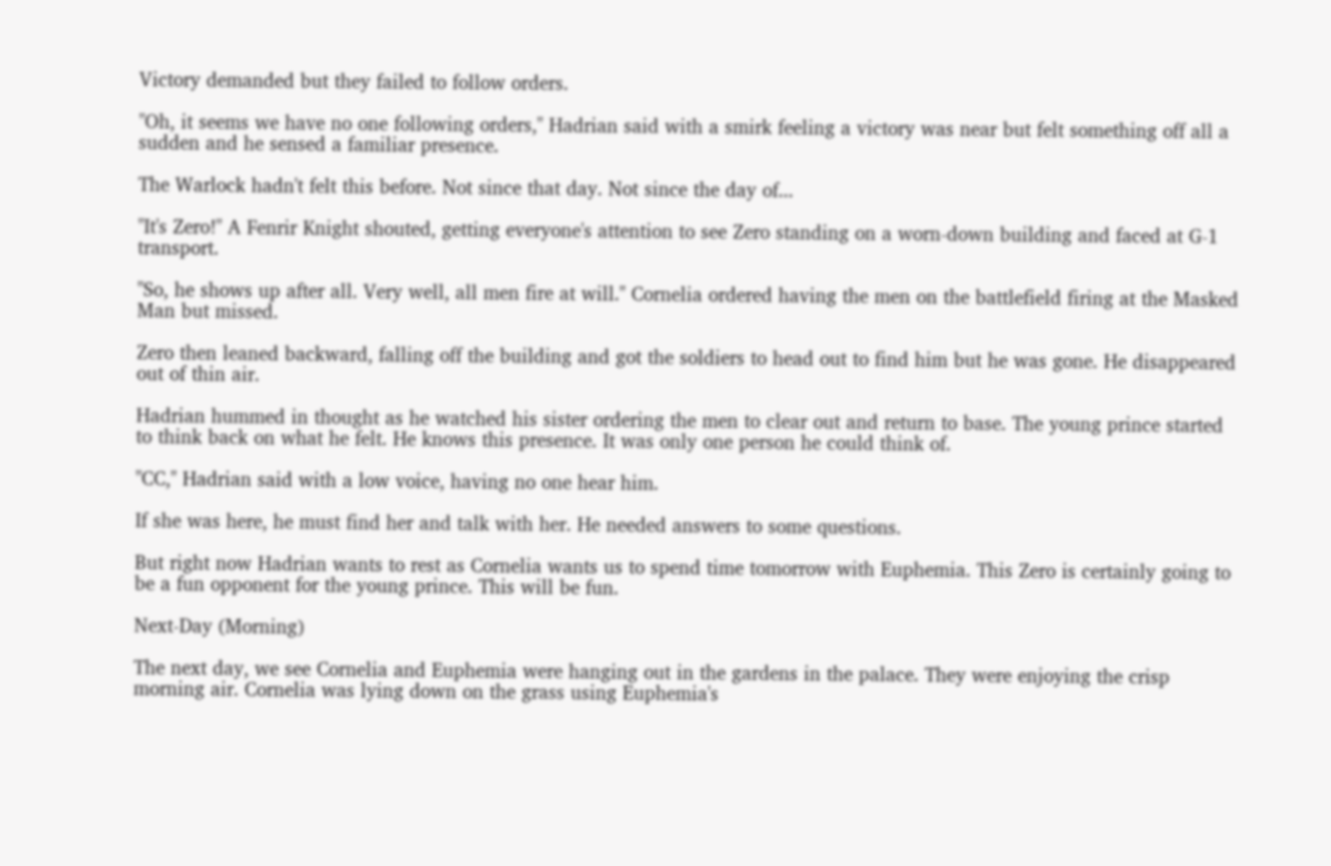Victory demanded but they failed to follow orders.

"Oh, it seems we have no one following orders," Hadrian said with a smirk feeling a victory was near but felt something off all a sudden and he sensed a familiar presence.

The Warlock hadn't felt this before. Not since that day. Not since the day of...

"It's Zero!" A Fenrir Knight shouted, getting everyone's attention to see Zero standing on a worn-down building and faced at G-1 transport.

"So, he shows up after all. Very well, all men fire at will." Cornelia ordered having the men on the battlefield firing at the Masked Man but missed.

Zero then leaned backward, falling off the building and got the soldiers to head out to find him but he was gone. He disappeared out of thin air.

Hadrian hummed in thought as he watched his sister ordering the men to clear out and return to base. The young prince started to think back on what he felt. He knows this presence. It was only one person he could think of.

"CC," Hadrian said with a low voice, having no one hear him.

If she was here, he must find her and talk with her. He needed answers to some questions.

But right now Hadrian wants to rest as Cornelia wants us to spend time tomorrow with Euphemia. This Zero is certainly going to be a fun opponent for the young prince. This will be fun.

Next-Day (Morning)

The next day, we see Cornelia and Euphemia were hanging out in the gardens in the palace. They were enjoying the crisp morning air. Cornelia was lying down on the grass using Euphemia's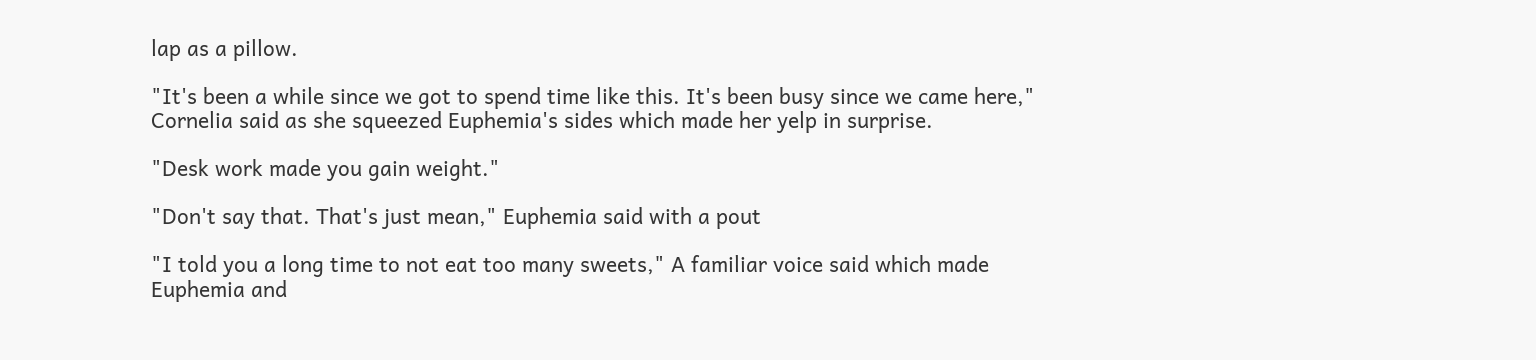lap as a pillow.

"It's been a while since we got to spend time like this. It's been busy since we came here," Cornelia said as she squeezed Euphemia's sides which made her yelp in surprise.

"Desk work made you gain weight."

"Don't say that. That's just mean," Euphemia said with a pout

"I told you a long time to not eat too many sweets," A familiar voice said which made Euphemia and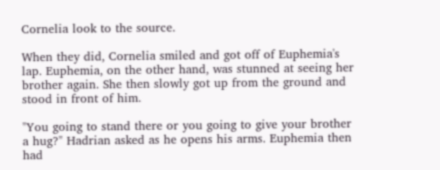Cornelia look to the source.

When they did, Cornelia smiled and got off of Euphemia's lap. Euphemia, on the other hand, was stunned at seeing her brother again. She then slowly got up from the ground and stood in front of him.

"You going to stand there or you going to give your brother a hug?" Hadrian asked as he opens his arms. Euphemia then had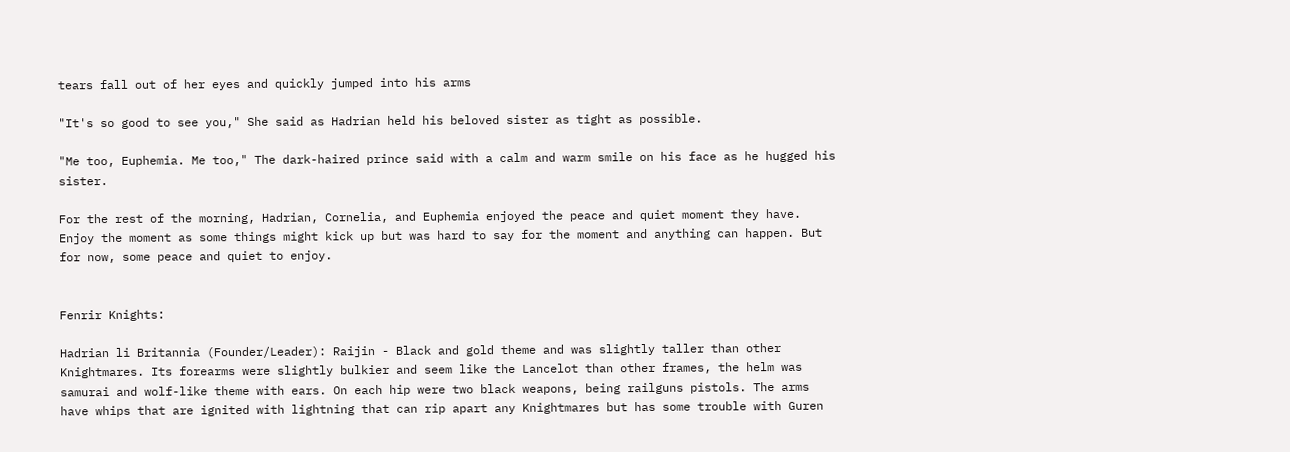tears fall out of her eyes and quickly jumped into his arms

"It's so good to see you," She said as Hadrian held his beloved sister as tight as possible.

"Me too, Euphemia. Me too," The dark-haired prince said with a calm and warm smile on his face as he hugged his sister.

For the rest of the morning, Hadrian, Cornelia, and Euphemia enjoyed the peace and quiet moment they have. Enjoy the moment as some things might kick up but was hard to say for the moment and anything can happen. But for now, some peace and quiet to enjoy.


Fenrir Knights:

Hadrian li Britannia (Founder/Leader): Raijin - Black and gold theme and was slightly taller than other Knightmares. Its forearms were slightly bulkier and seem like the Lancelot than other frames, the helm was samurai and wolf-like theme with ears. On each hip were two black weapons, being railguns pistols. The arms have whips that are ignited with lightning that can rip apart any Knightmares but has some trouble with Guren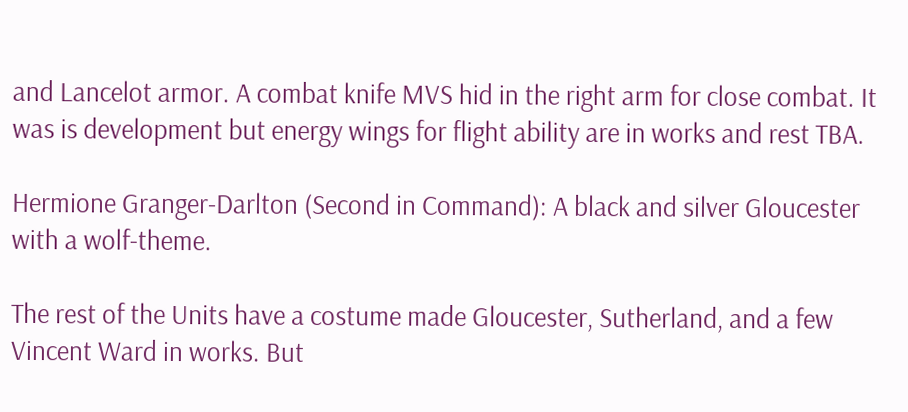and Lancelot armor. A combat knife MVS hid in the right arm for close combat. It was is development but energy wings for flight ability are in works and rest TBA.

Hermione Granger-Darlton (Second in Command): A black and silver Gloucester with a wolf-theme.

The rest of the Units have a costume made Gloucester, Sutherland, and a few Vincent Ward in works. But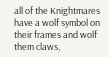all of the Knightmares have a wolf symbol on their frames and wolf them claws,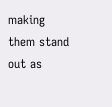making them stand out as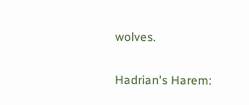wolves.


Hadrian's Harem: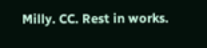Milly. CC. Rest in works.